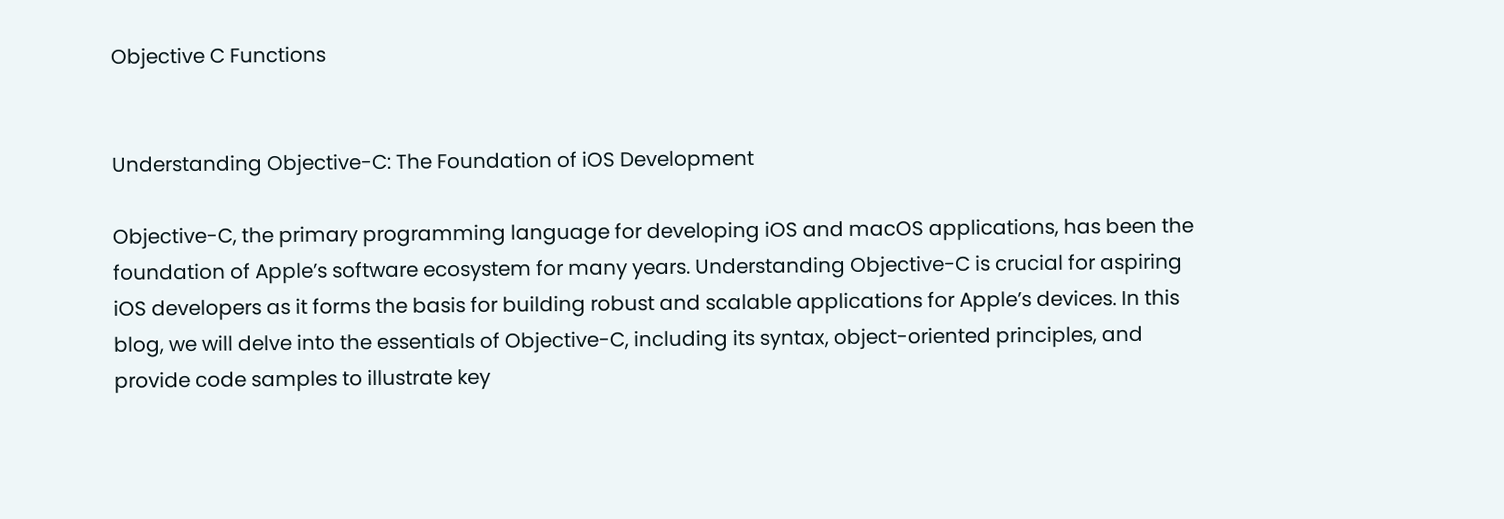Objective C Functions


Understanding Objective-C: The Foundation of iOS Development

Objective-C, the primary programming language for developing iOS and macOS applications, has been the foundation of Apple’s software ecosystem for many years. Understanding Objective-C is crucial for aspiring iOS developers as it forms the basis for building robust and scalable applications for Apple’s devices. In this blog, we will delve into the essentials of Objective-C, including its syntax, object-oriented principles, and provide code samples to illustrate key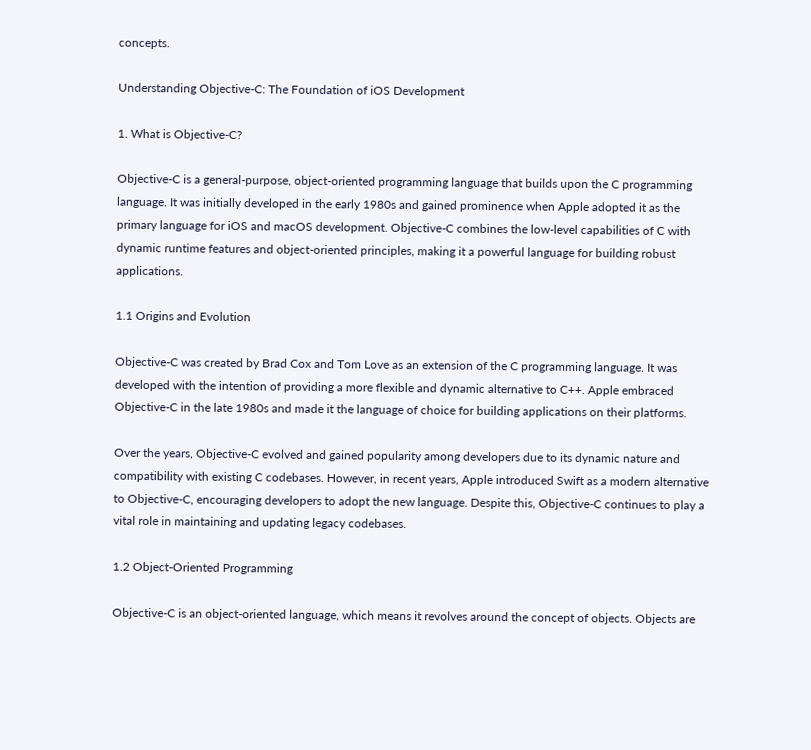concepts.

Understanding Objective-C: The Foundation of iOS Development

1. What is Objective-C?

Objective-C is a general-purpose, object-oriented programming language that builds upon the C programming language. It was initially developed in the early 1980s and gained prominence when Apple adopted it as the primary language for iOS and macOS development. Objective-C combines the low-level capabilities of C with dynamic runtime features and object-oriented principles, making it a powerful language for building robust applications.

1.1 Origins and Evolution

Objective-C was created by Brad Cox and Tom Love as an extension of the C programming language. It was developed with the intention of providing a more flexible and dynamic alternative to C++. Apple embraced Objective-C in the late 1980s and made it the language of choice for building applications on their platforms.

Over the years, Objective-C evolved and gained popularity among developers due to its dynamic nature and compatibility with existing C codebases. However, in recent years, Apple introduced Swift as a modern alternative to Objective-C, encouraging developers to adopt the new language. Despite this, Objective-C continues to play a vital role in maintaining and updating legacy codebases.

1.2 Object-Oriented Programming

Objective-C is an object-oriented language, which means it revolves around the concept of objects. Objects are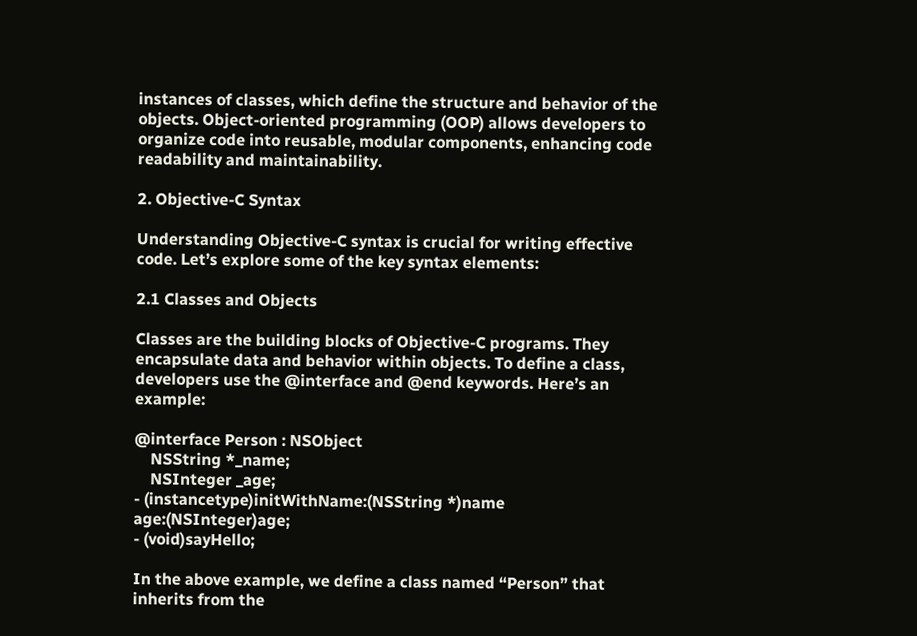instances of classes, which define the structure and behavior of the objects. Object-oriented programming (OOP) allows developers to organize code into reusable, modular components, enhancing code readability and maintainability.

2. Objective-C Syntax

Understanding Objective-C syntax is crucial for writing effective code. Let’s explore some of the key syntax elements:

2.1 Classes and Objects

Classes are the building blocks of Objective-C programs. They encapsulate data and behavior within objects. To define a class, developers use the @interface and @end keywords. Here’s an example:

@interface Person : NSObject
    NSString *_name;
    NSInteger _age;
- (instancetype)initWithName:(NSString *)name age:(NSInteger)age;
- (void)sayHello;

In the above example, we define a class named “Person” that inherits from the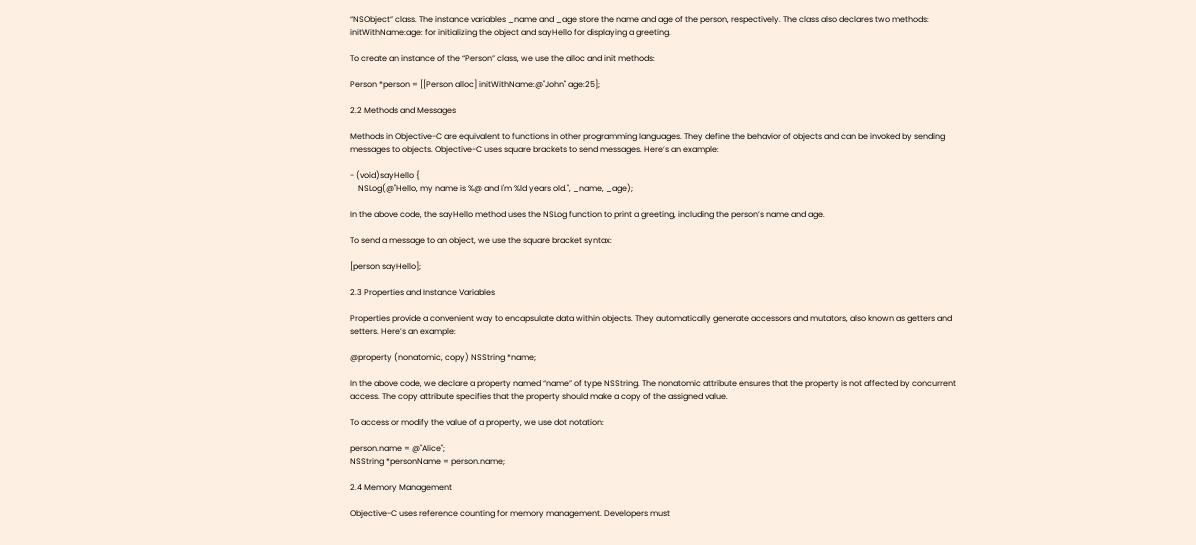“NSObject” class. The instance variables _name and _age store the name and age of the person, respectively. The class also declares two methods: initWithName:age: for initializing the object and sayHello for displaying a greeting.

To create an instance of the “Person” class, we use the alloc and init methods:

Person *person = [[Person alloc] initWithName:@"John" age:25];

2.2 Methods and Messages

Methods in Objective-C are equivalent to functions in other programming languages. They define the behavior of objects and can be invoked by sending messages to objects. Objective-C uses square brackets to send messages. Here’s an example:

- (void)sayHello {
    NSLog(@"Hello, my name is %@ and I'm %ld years old.", _name, _age);

In the above code, the sayHello method uses the NSLog function to print a greeting, including the person’s name and age.

To send a message to an object, we use the square bracket syntax:

[person sayHello];

2.3 Properties and Instance Variables

Properties provide a convenient way to encapsulate data within objects. They automatically generate accessors and mutators, also known as getters and setters. Here’s an example:

@property (nonatomic, copy) NSString *name;

In the above code, we declare a property named “name” of type NSString. The nonatomic attribute ensures that the property is not affected by concurrent access. The copy attribute specifies that the property should make a copy of the assigned value.

To access or modify the value of a property, we use dot notation:

person.name = @"Alice";
NSString *personName = person.name;

2.4 Memory Management

Objective-C uses reference counting for memory management. Developers must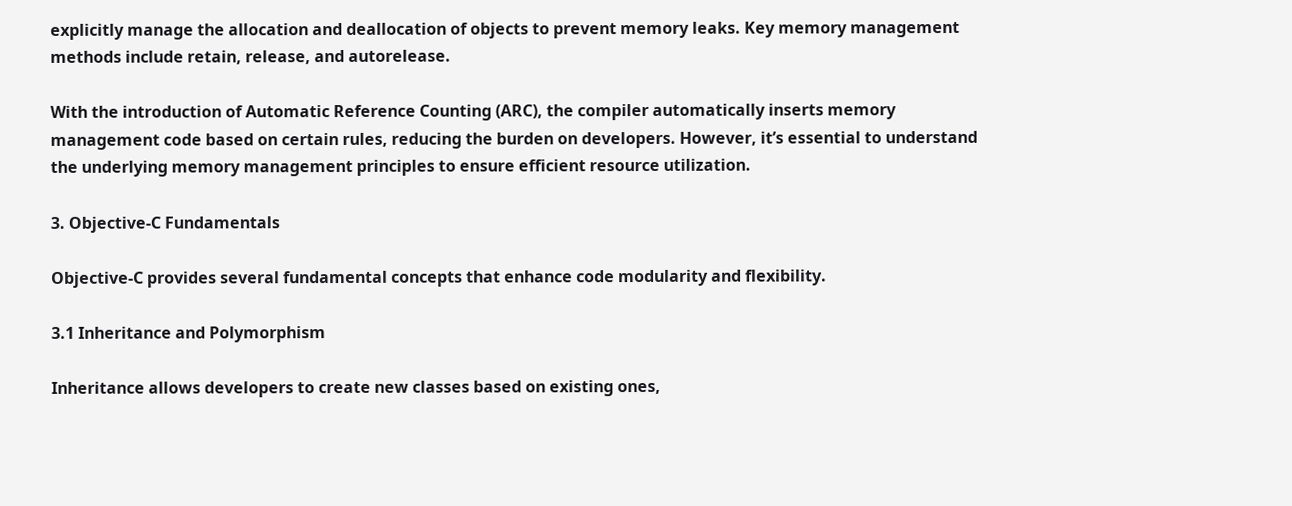explicitly manage the allocation and deallocation of objects to prevent memory leaks. Key memory management methods include retain, release, and autorelease.

With the introduction of Automatic Reference Counting (ARC), the compiler automatically inserts memory management code based on certain rules, reducing the burden on developers. However, it’s essential to understand the underlying memory management principles to ensure efficient resource utilization.

3. Objective-C Fundamentals

Objective-C provides several fundamental concepts that enhance code modularity and flexibility.

3.1 Inheritance and Polymorphism

Inheritance allows developers to create new classes based on existing ones,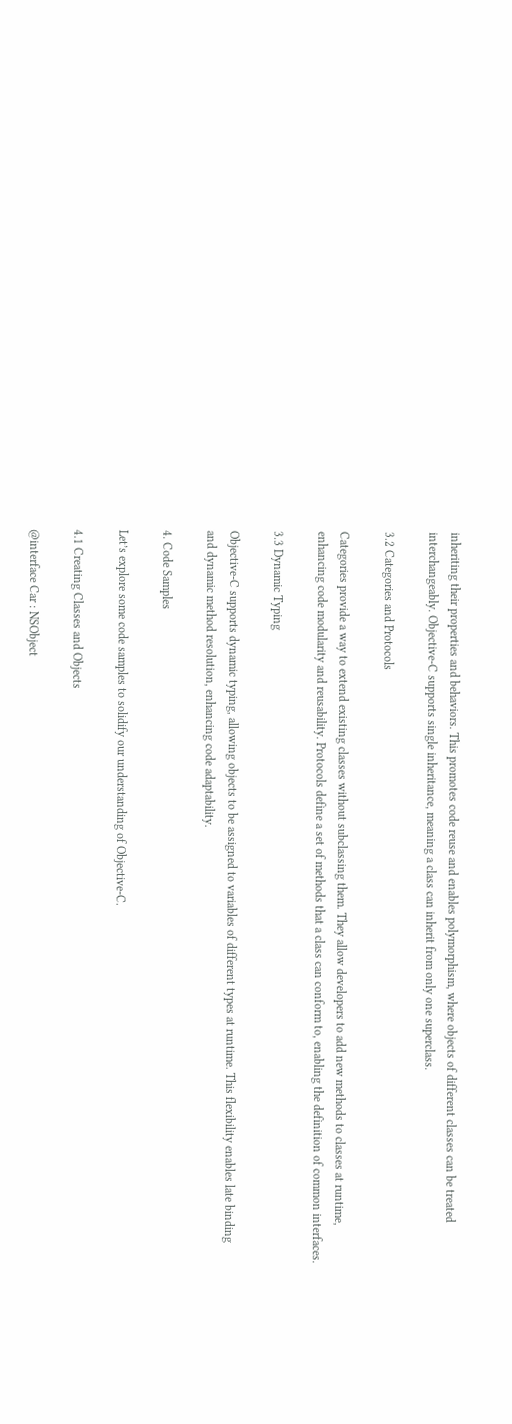inheriting their properties and behaviors. This promotes code reuse and enables polymorphism, where objects of different classes can be treated interchangeably. Objective-C supports single inheritance, meaning a class can inherit from only one superclass.

3.2 Categories and Protocols

Categories provide a way to extend existing classes without subclassing them. They allow developers to add new methods to classes at runtime, enhancing code modularity and reusability. Protocols define a set of methods that a class can conform to, enabling the definition of common interfaces.

3.3 Dynamic Typing

Objective-C supports dynamic typing, allowing objects to be assigned to variables of different types at runtime. This flexibility enables late binding and dynamic method resolution, enhancing code adaptability.

4. Code Samples

Let’s explore some code samples to solidify our understanding of Objective-C.

4.1 Creating Classes and Objects

@interface Car : NSObject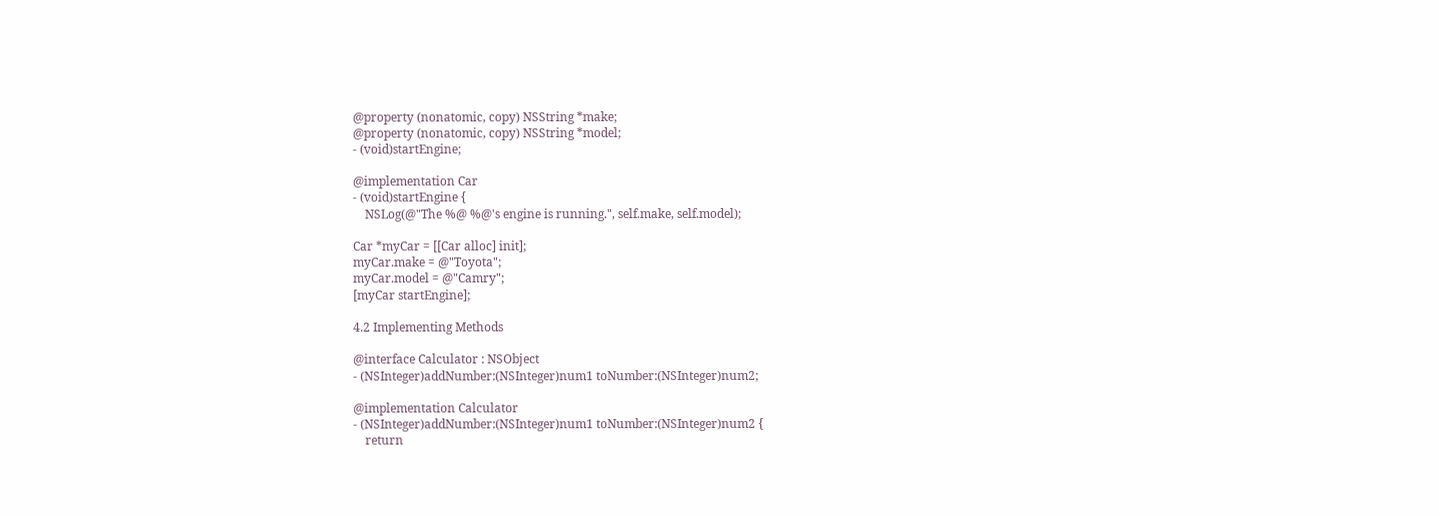@property (nonatomic, copy) NSString *make;
@property (nonatomic, copy) NSString *model;
- (void)startEngine;

@implementation Car
- (void)startEngine {
    NSLog(@"The %@ %@'s engine is running.", self.make, self.model);

Car *myCar = [[Car alloc] init];
myCar.make = @"Toyota";
myCar.model = @"Camry";
[myCar startEngine];

4.2 Implementing Methods

@interface Calculator : NSObject
- (NSInteger)addNumber:(NSInteger)num1 toNumber:(NSInteger)num2;

@implementation Calculator
- (NSInteger)addNumber:(NSInteger)num1 toNumber:(NSInteger)num2 {
    return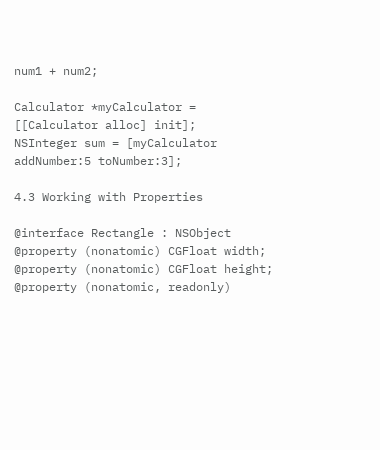num1 + num2;

Calculator *myCalculator = [[Calculator alloc] init];
NSInteger sum = [myCalculator addNumber:5 toNumber:3];

4.3 Working with Properties

@interface Rectangle : NSObject
@property (nonatomic) CGFloat width;
@property (nonatomic) CGFloat height;
@property (nonatomic, readonly)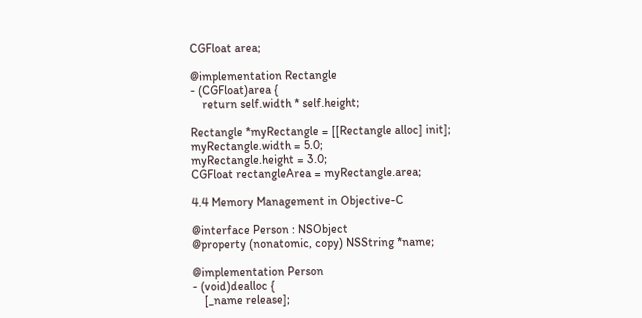CGFloat area;

@implementation Rectangle
- (CGFloat)area {
    return self.width * self.height;

Rectangle *myRectangle = [[Rectangle alloc] init];
myRectangle.width = 5.0;
myRectangle.height = 3.0;
CGFloat rectangleArea = myRectangle.area;

4.4 Memory Management in Objective-C

@interface Person : NSObject
@property (nonatomic, copy) NSString *name;

@implementation Person
- (void)dealloc {
    [_name release];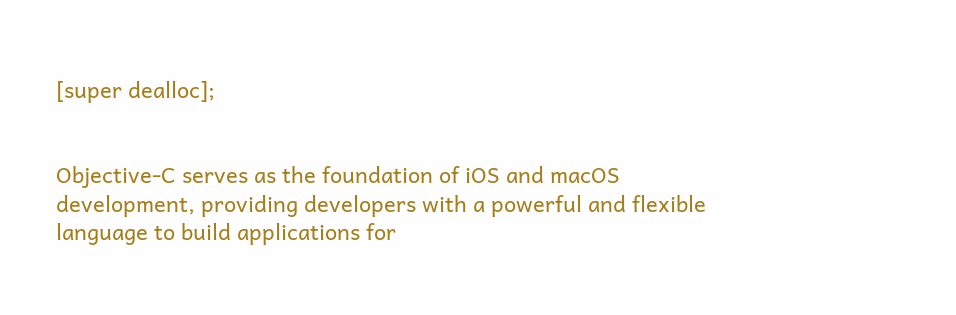[super dealloc];


Objective-C serves as the foundation of iOS and macOS development, providing developers with a powerful and flexible language to build applications for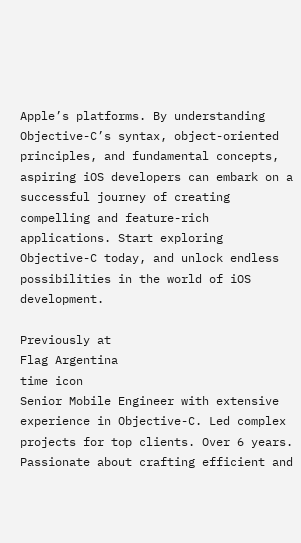Apple’s platforms. By understanding Objective-C’s syntax, object-oriented principles, and fundamental concepts, aspiring iOS developers can embark on a successful journey of creating compelling and feature-rich applications. Start exploring Objective-C today, and unlock endless possibilities in the world of iOS development.

Previously at
Flag Argentina
time icon
Senior Mobile Engineer with extensive experience in Objective-C. Led complex projects for top clients. Over 6 years. Passionate about crafting efficient and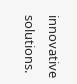innovative solutions.